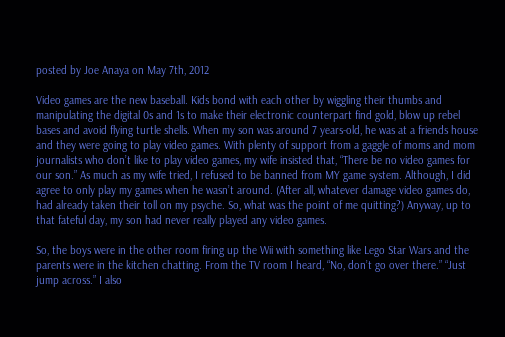posted by Joe Anaya on May 7th, 2012

Video games are the new baseball. Kids bond with each other by wiggling their thumbs and manipulating the digital 0s and 1s to make their electronic counterpart find gold, blow up rebel bases and avoid flying turtle shells. When my son was around 7 years-old, he was at a friends house and they were going to play video games. With plenty of support from a gaggle of moms and mom journalists who don’t like to play video games, my wife insisted that, “There be no video games for our son.” As much as my wife tried, I refused to be banned from MY game system. Although, I did agree to only play my games when he wasn’t around. (After all, whatever damage video games do, had already taken their toll on my psyche. So, what was the point of me quitting?) Anyway, up to that fateful day, my son had never really played any video games.

So, the boys were in the other room firing up the Wii with something like Lego Star Wars and the parents were in the kitchen chatting. From the TV room I heard, “No, don’t go over there.” “Just jump across.” I also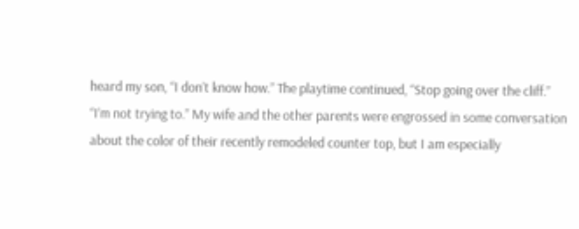heard my son, “I don’t know how.” The playtime continued, “Stop going over the cliff.” “I’m not trying to.” My wife and the other parents were engrossed in some conversation about the color of their recently remodeled counter top, but I am especially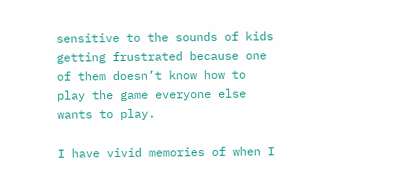sensitive to the sounds of kids getting frustrated because one of them doesn’t know how to play the game everyone else wants to play.

I have vivid memories of when I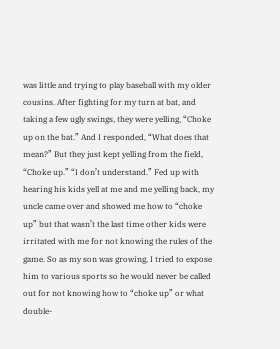was little and trying to play baseball with my older cousins. After fighting for my turn at bat, and taking a few ugly swings, they were yelling, “Choke up on the bat.” And I responded, “What does that mean?” But they just kept yelling from the field, “Choke up.” “I don’t understand.” Fed up with hearing his kids yell at me and me yelling back, my uncle came over and showed me how to “choke up” but that wasn’t the last time other kids were irritated with me for not knowing the rules of the game. So as my son was growing, I tried to expose him to various sports so he would never be called out for not knowing how to “choke up” or what double-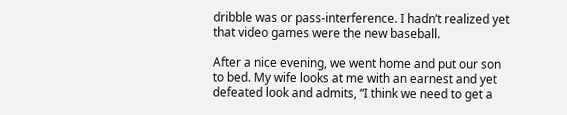dribble was or pass-interference. I hadn’t realized yet that video games were the new baseball.

After a nice evening, we went home and put our son to bed. My wife looks at me with an earnest and yet defeated look and admits, “I think we need to get a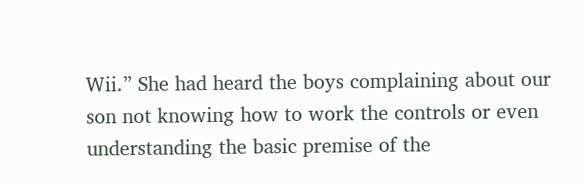Wii.” She had heard the boys complaining about our son not knowing how to work the controls or even understanding the basic premise of the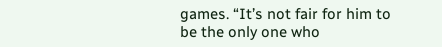games. “It’s not fair for him to be the only one who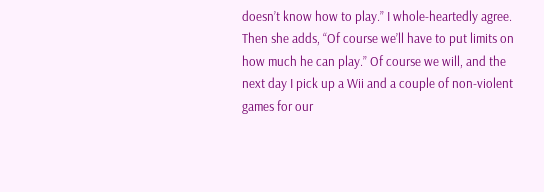doesn’t know how to play.” I whole-heartedly agree. Then she adds, “Of course we’ll have to put limits on how much he can play.” Of course we will, and the next day I pick up a Wii and a couple of non-violent games for our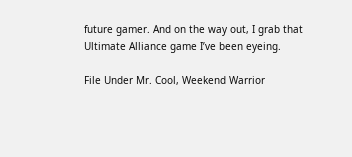future gamer. And on the way out, I grab that Ultimate Alliance game I’ve been eyeing.

File Under Mr. Cool, Weekend Warrior